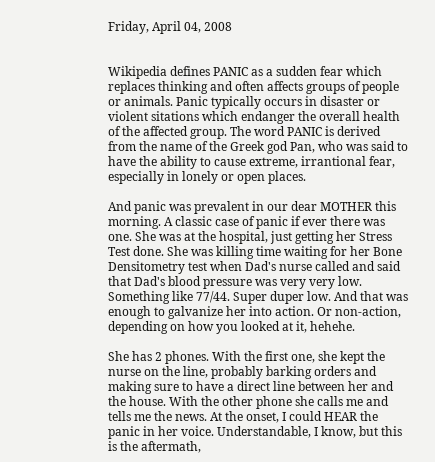Friday, April 04, 2008


Wikipedia defines PANIC as a sudden fear which replaces thinking and often affects groups of people or animals. Panic typically occurs in disaster or violent sitations which endanger the overall health of the affected group. The word PANIC is derived from the name of the Greek god Pan, who was said to have the ability to cause extreme, irrantional fear, especially in lonely or open places.

And panic was prevalent in our dear MOTHER this morning. A classic case of panic if ever there was one. She was at the hospital, just getting her Stress Test done. She was killing time waiting for her Bone Densitometry test when Dad's nurse called and said that Dad's blood pressure was very very low. Something like 77/44. Super duper low. And that was enough to galvanize her into action. Or non-action, depending on how you looked at it, hehehe.

She has 2 phones. With the first one, she kept the nurse on the line, probably barking orders and making sure to have a direct line between her and the house. With the other phone she calls me and tells me the news. At the onset, I could HEAR the panic in her voice. Understandable, I know, but this is the aftermath,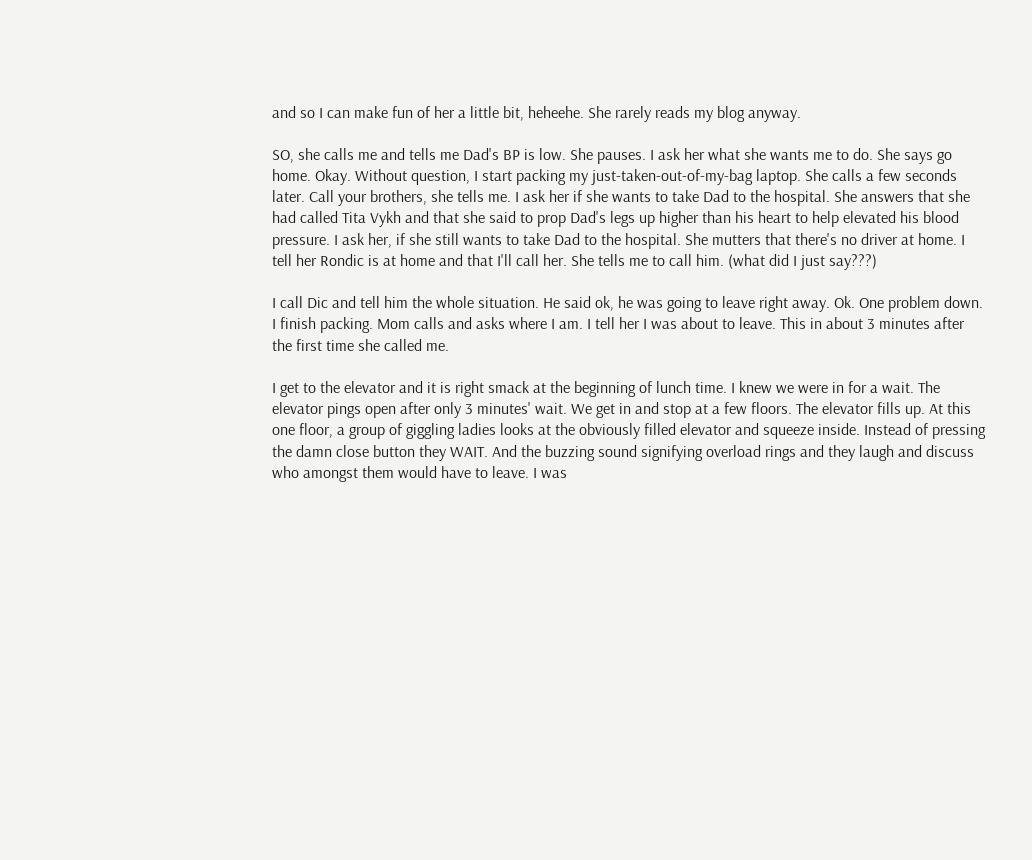and so I can make fun of her a little bit, heheehe. She rarely reads my blog anyway.

SO, she calls me and tells me Dad's BP is low. She pauses. I ask her what she wants me to do. She says go home. Okay. Without question, I start packing my just-taken-out-of-my-bag laptop. She calls a few seconds later. Call your brothers, she tells me. I ask her if she wants to take Dad to the hospital. She answers that she had called Tita Vykh and that she said to prop Dad's legs up higher than his heart to help elevated his blood pressure. I ask her, if she still wants to take Dad to the hospital. She mutters that there's no driver at home. I tell her Rondic is at home and that I'll call her. She tells me to call him. (what did I just say???)

I call Dic and tell him the whole situation. He said ok, he was going to leave right away. Ok. One problem down. I finish packing. Mom calls and asks where I am. I tell her I was about to leave. This in about 3 minutes after the first time she called me.

I get to the elevator and it is right smack at the beginning of lunch time. I knew we were in for a wait. The elevator pings open after only 3 minutes' wait. We get in and stop at a few floors. The elevator fills up. At this one floor, a group of giggling ladies looks at the obviously filled elevator and squeeze inside. Instead of pressing the damn close button they WAIT. And the buzzing sound signifying overload rings and they laugh and discuss who amongst them would have to leave. I was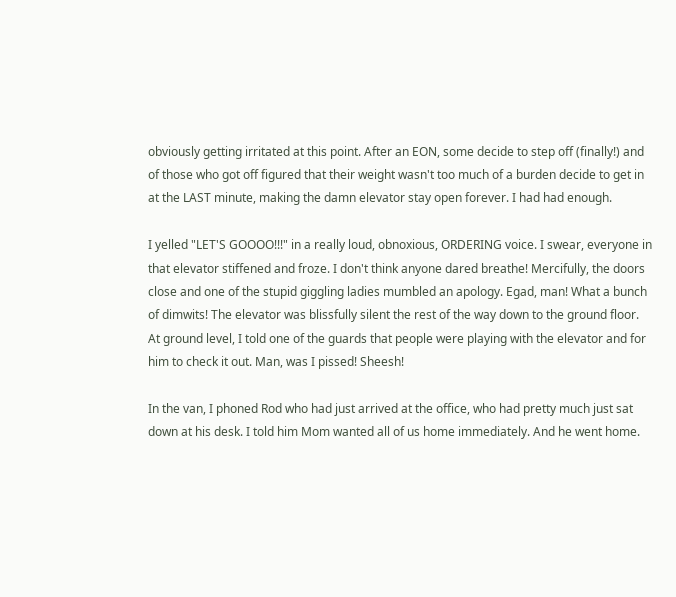obviously getting irritated at this point. After an EON, some decide to step off (finally!) and of those who got off figured that their weight wasn't too much of a burden decide to get in at the LAST minute, making the damn elevator stay open forever. I had had enough.

I yelled "LET'S GOOOO!!!" in a really loud, obnoxious, ORDERING voice. I swear, everyone in that elevator stiffened and froze. I don't think anyone dared breathe! Mercifully, the doors close and one of the stupid giggling ladies mumbled an apology. Egad, man! What a bunch of dimwits! The elevator was blissfully silent the rest of the way down to the ground floor. At ground level, I told one of the guards that people were playing with the elevator and for him to check it out. Man, was I pissed! Sheesh!

In the van, I phoned Rod who had just arrived at the office, who had pretty much just sat down at his desk. I told him Mom wanted all of us home immediately. And he went home.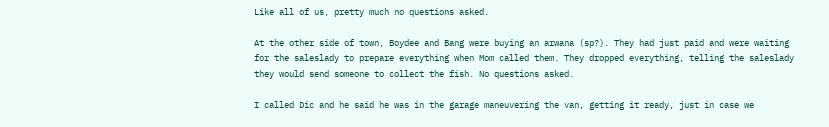Like all of us, pretty much no questions asked.

At the other side of town, Boydee and Bang were buying an arwana (sp?). They had just paid and were waiting for the saleslady to prepare everything when Mom called them. They dropped everything, telling the saleslady they would send someone to collect the fish. No questions asked.

I called Dic and he said he was in the garage maneuvering the van, getting it ready, just in case we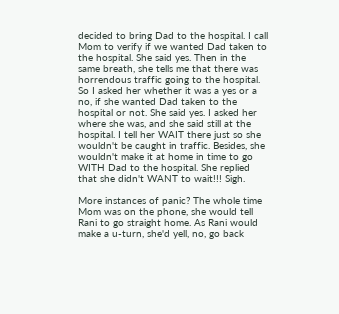decided to bring Dad to the hospital. I call Mom to verify if we wanted Dad taken to the hospital. She said yes. Then in the same breath, she tells me that there was horrendous traffic going to the hospital. So I asked her whether it was a yes or a no, if she wanted Dad taken to the hospital or not. She said yes. I asked her where she was, and she said still at the hospital. I tell her WAIT there just so she wouldn't be caught in traffic. Besides, she wouldn't make it at home in time to go WITH Dad to the hospital. She replied that she didn't WANT to wait!!! Sigh.

More instances of panic? The whole time Mom was on the phone, she would tell Rani to go straight home. As Rani would make a u-turn, she'd yell, no, go back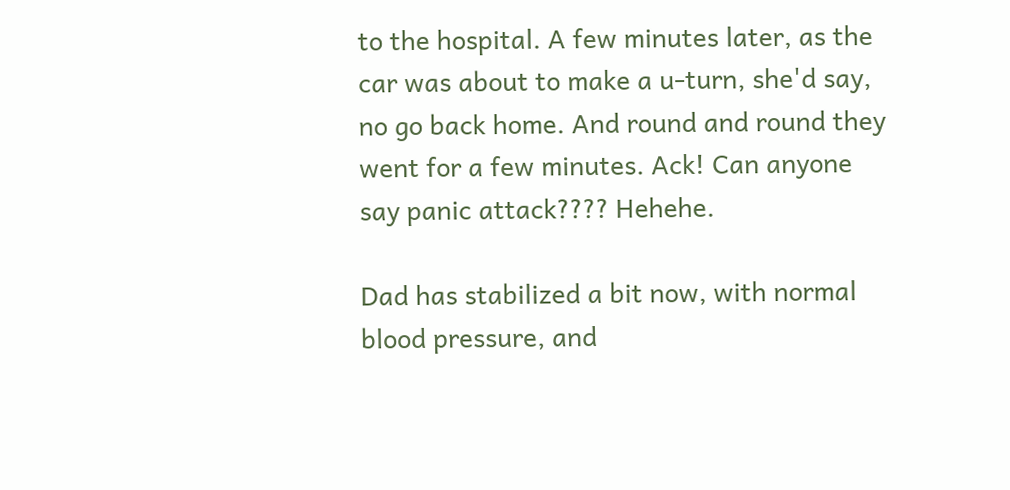to the hospital. A few minutes later, as the car was about to make a u-turn, she'd say, no go back home. And round and round they went for a few minutes. Ack! Can anyone say panic attack???? Hehehe.

Dad has stabilized a bit now, with normal blood pressure, and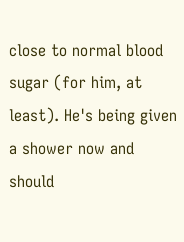close to normal blood sugar (for him, at least). He's being given a shower now and should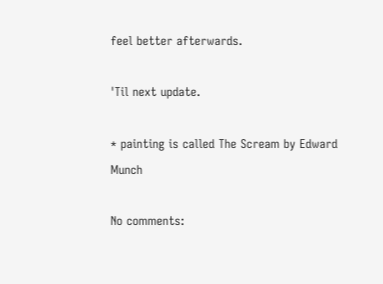feel better afterwards.

'Til next update.

* painting is called The Scream by Edward Munch

No comments: